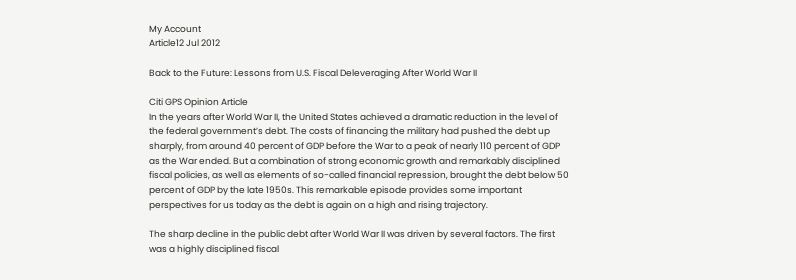My Account
Article12 Jul 2012

Back to the Future: Lessons from U.S. Fiscal Deleveraging After World War II

Citi GPS Opinion Article
In the years after World War II, the United States achieved a dramatic reduction in the level of the federal government’s debt. The costs of financing the military had pushed the debt up sharply, from around 40 percent of GDP before the War to a peak of nearly 110 percent of GDP as the War ended. But a combination of strong economic growth and remarkably disciplined fiscal policies, as well as elements of so-called financial repression, brought the debt below 50 percent of GDP by the late 1950s. This remarkable episode provides some important perspectives for us today as the debt is again on a high and rising trajectory.

The sharp decline in the public debt after World War II was driven by several factors. The first was a highly disciplined fiscal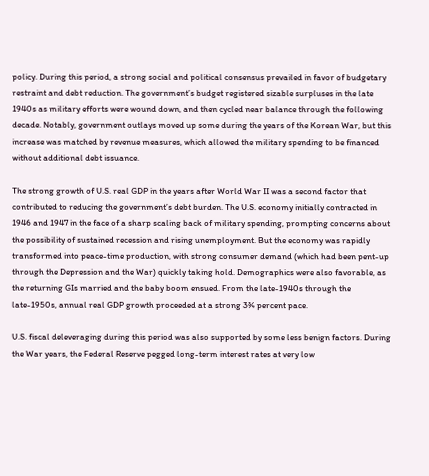policy. During this period, a strong social and political consensus prevailed in favor of budgetary restraint and debt reduction. The government’s budget registered sizable surpluses in the late 1940s as military efforts were wound down, and then cycled near balance through the following decade. Notably, government outlays moved up some during the years of the Korean War, but this increase was matched by revenue measures, which allowed the military spending to be financed without additional debt issuance.

The strong growth of U.S. real GDP in the years after World War II was a second factor that contributed to reducing the government’s debt burden. The U.S. economy initially contracted in 1946 and 1947 in the face of a sharp scaling back of military spending, prompting concerns about the possibility of sustained recession and rising unemployment. But the economy was rapidly transformed into peace-time production, with strong consumer demand (which had been pent-up through the Depression and the War) quickly taking hold. Demographics were also favorable, as the returning GIs married and the baby boom ensued. From the late-1940s through the late-1950s, annual real GDP growth proceeded at a strong 3¾ percent pace.

U.S. fiscal deleveraging during this period was also supported by some less benign factors. During the War years, the Federal Reserve pegged long-term interest rates at very low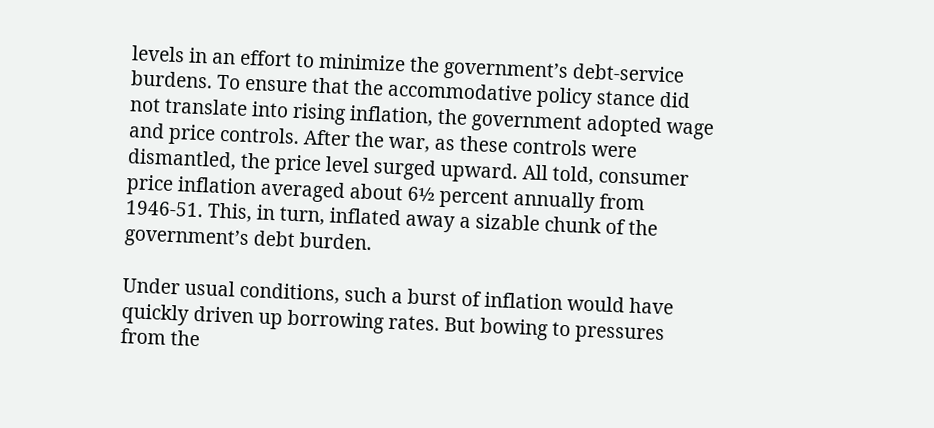levels in an effort to minimize the government’s debt-service burdens. To ensure that the accommodative policy stance did not translate into rising inflation, the government adopted wage and price controls. After the war, as these controls were dismantled, the price level surged upward. All told, consumer price inflation averaged about 6½ percent annually from 1946-51. This, in turn, inflated away a sizable chunk of the government’s debt burden.

Under usual conditions, such a burst of inflation would have quickly driven up borrowing rates. But bowing to pressures from the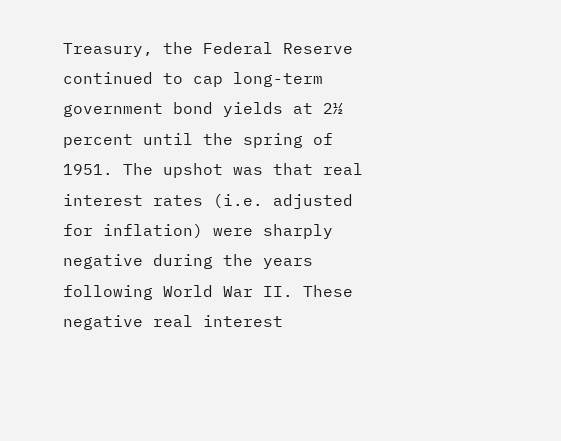Treasury, the Federal Reserve continued to cap long-term government bond yields at 2½ percent until the spring of 1951. The upshot was that real interest rates (i.e. adjusted for inflation) were sharply negative during the years following World War II. These negative real interest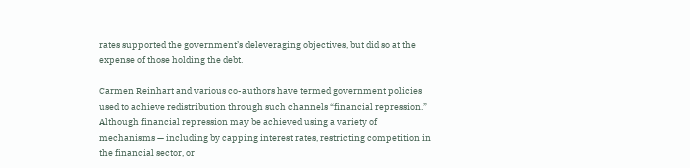rates supported the government’s deleveraging objectives, but did so at the expense of those holding the debt.

Carmen Reinhart and various co-authors have termed government policies used to achieve redistribution through such channels “financial repression.” Although financial repression may be achieved using a variety of mechanisms — including by capping interest rates, restricting competition in the financial sector, or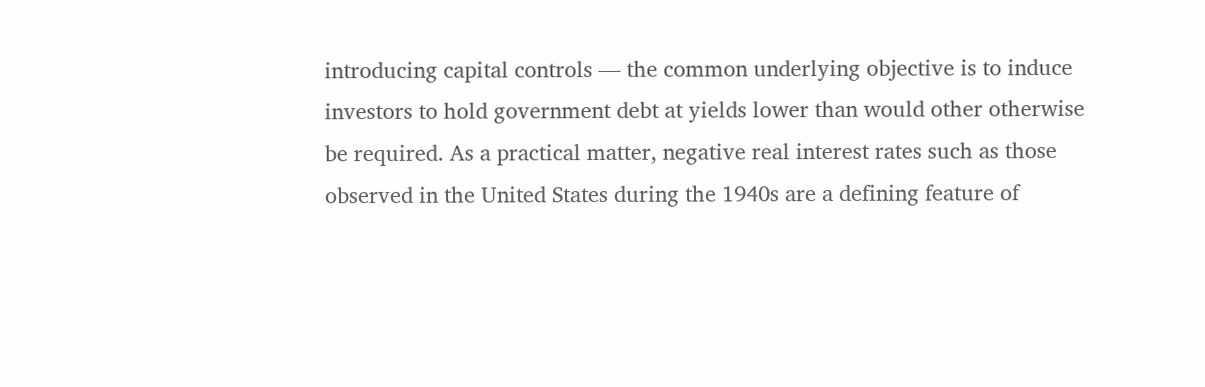introducing capital controls — the common underlying objective is to induce investors to hold government debt at yields lower than would other otherwise be required. As a practical matter, negative real interest rates such as those observed in the United States during the 1940s are a defining feature of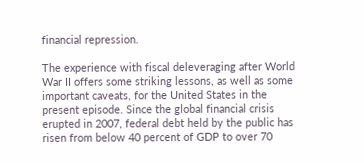financial repression.

The experience with fiscal deleveraging after World War II offers some striking lessons, as well as some important caveats, for the United States in the present episode. Since the global financial crisis erupted in 2007, federal debt held by the public has risen from below 40 percent of GDP to over 70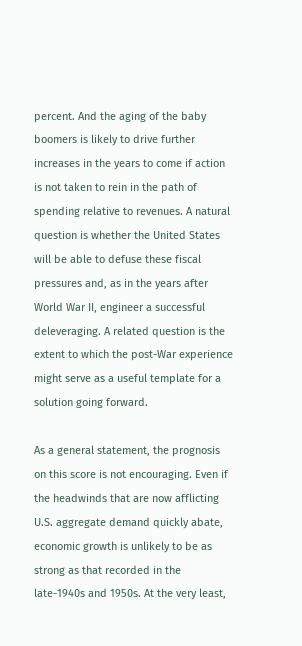percent. And the aging of the baby boomers is likely to drive further increases in the years to come if action is not taken to rein in the path of spending relative to revenues. A natural question is whether the United States will be able to defuse these fiscal pressures and, as in the years after World War II, engineer a successful deleveraging. A related question is the extent to which the post-War experience might serve as a useful template for a solution going forward.

As a general statement, the prognosis on this score is not encouraging. Even if the headwinds that are now afflicting U.S. aggregate demand quickly abate, economic growth is unlikely to be as strong as that recorded in the late-1940s and 1950s. At the very least,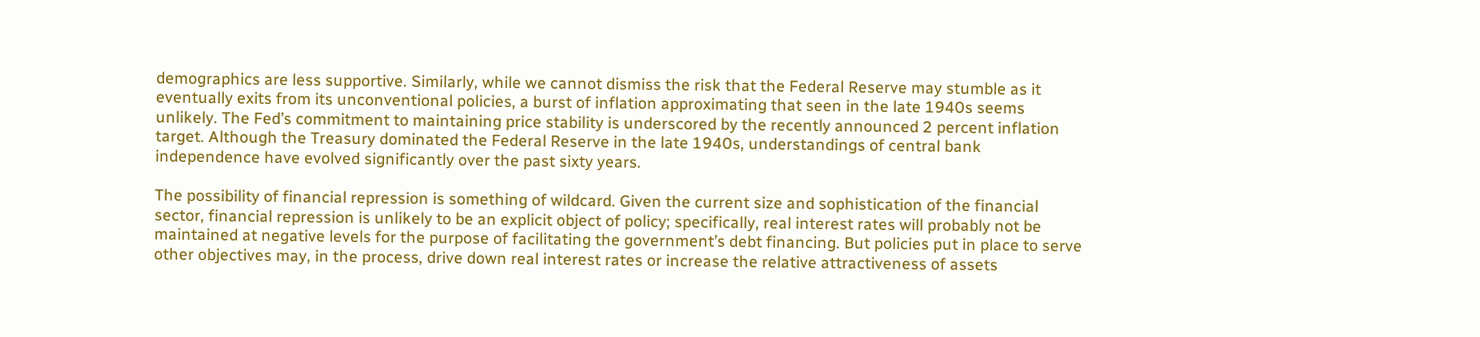demographics are less supportive. Similarly, while we cannot dismiss the risk that the Federal Reserve may stumble as it eventually exits from its unconventional policies, a burst of inflation approximating that seen in the late 1940s seems unlikely. The Fed’s commitment to maintaining price stability is underscored by the recently announced 2 percent inflation target. Although the Treasury dominated the Federal Reserve in the late 1940s, understandings of central bank independence have evolved significantly over the past sixty years.

The possibility of financial repression is something of wildcard. Given the current size and sophistication of the financial sector, financial repression is unlikely to be an explicit object of policy; specifically, real interest rates will probably not be maintained at negative levels for the purpose of facilitating the government’s debt financing. But policies put in place to serve other objectives may, in the process, drive down real interest rates or increase the relative attractiveness of assets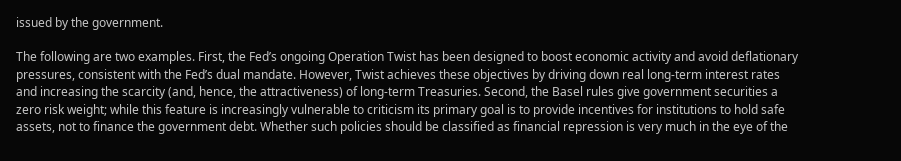issued by the government.

The following are two examples. First, the Fed’s ongoing Operation Twist has been designed to boost economic activity and avoid deflationary pressures, consistent with the Fed’s dual mandate. However, Twist achieves these objectives by driving down real long-term interest rates and increasing the scarcity (and, hence, the attractiveness) of long-term Treasuries. Second, the Basel rules give government securities a zero risk weight; while this feature is increasingly vulnerable to criticism its primary goal is to provide incentives for institutions to hold safe assets, not to finance the government debt. Whether such policies should be classified as financial repression is very much in the eye of the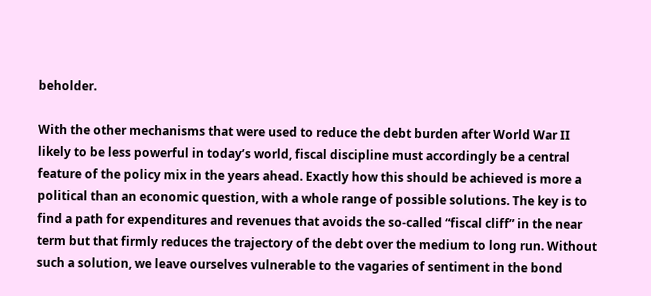beholder.

With the other mechanisms that were used to reduce the debt burden after World War II likely to be less powerful in today’s world, fiscal discipline must accordingly be a central feature of the policy mix in the years ahead. Exactly how this should be achieved is more a political than an economic question, with a whole range of possible solutions. The key is to find a path for expenditures and revenues that avoids the so-called “fiscal cliff” in the near term but that firmly reduces the trajectory of the debt over the medium to long run. Without such a solution, we leave ourselves vulnerable to the vagaries of sentiment in the bond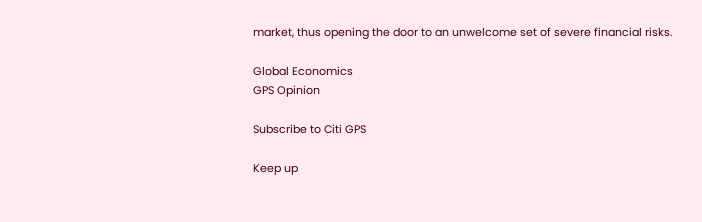market, thus opening the door to an unwelcome set of severe financial risks.

Global Economics
GPS Opinion

Subscribe to Citi GPS

Keep up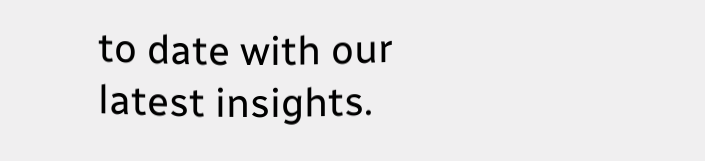to date with our latest insights.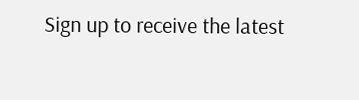Sign up to receive the latest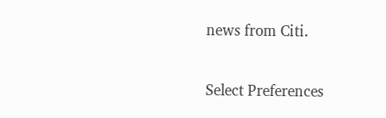news from Citi.

Select Preferences